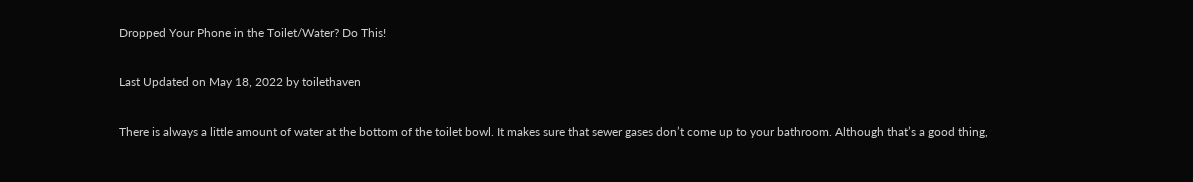Dropped Your Phone in the Toilet/Water? Do This!

Last Updated on May 18, 2022 by toilethaven

There is always a little amount of water at the bottom of the toilet bowl. It makes sure that sewer gases don’t come up to your bathroom. Although that’s a good thing,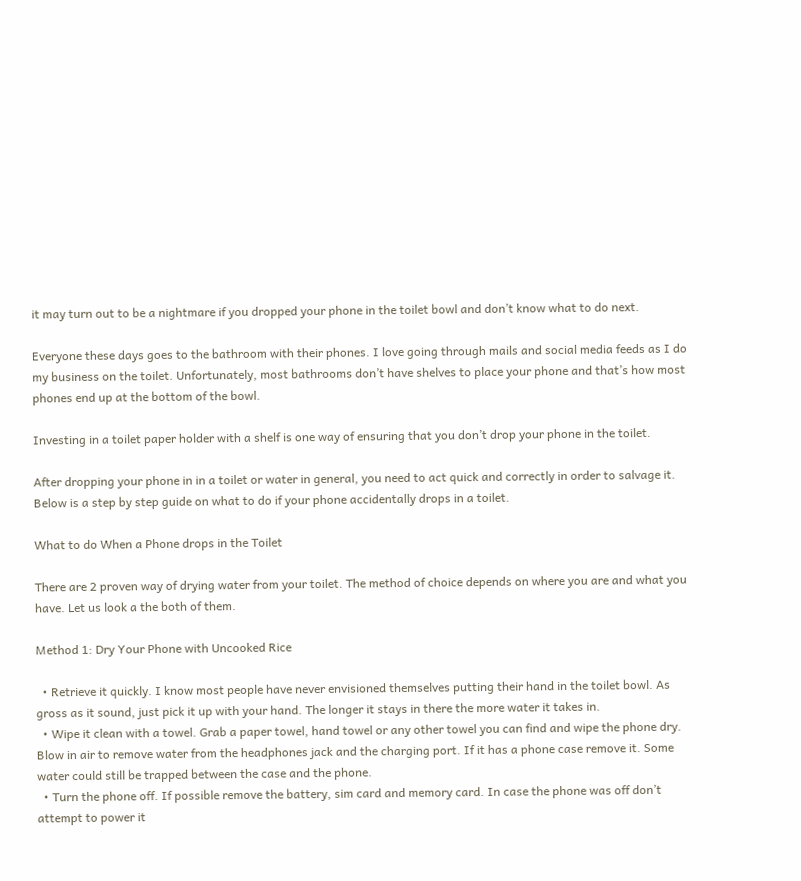it may turn out to be a nightmare if you dropped your phone in the toilet bowl and don’t know what to do next.

Everyone these days goes to the bathroom with their phones. I love going through mails and social media feeds as I do my business on the toilet. Unfortunately, most bathrooms don’t have shelves to place your phone and that’s how most phones end up at the bottom of the bowl.

Investing in a toilet paper holder with a shelf is one way of ensuring that you don’t drop your phone in the toilet.

After dropping your phone in in a toilet or water in general, you need to act quick and correctly in order to salvage it. Below is a step by step guide on what to do if your phone accidentally drops in a toilet.

What to do When a Phone drops in the Toilet

There are 2 proven way of drying water from your toilet. The method of choice depends on where you are and what you have. Let us look a the both of them.

Method 1: Dry Your Phone with Uncooked Rice

  • Retrieve it quickly. I know most people have never envisioned themselves putting their hand in the toilet bowl. As gross as it sound, just pick it up with your hand. The longer it stays in there the more water it takes in.
  • Wipe it clean with a towel. Grab a paper towel, hand towel or any other towel you can find and wipe the phone dry. Blow in air to remove water from the headphones jack and the charging port. If it has a phone case remove it. Some water could still be trapped between the case and the phone.
  • Turn the phone off. If possible remove the battery, sim card and memory card. In case the phone was off don’t attempt to power it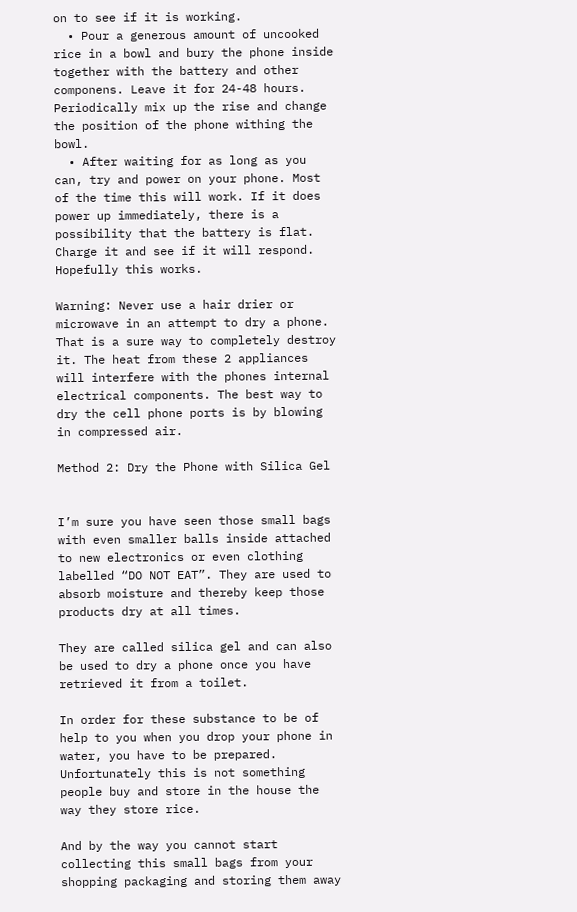on to see if it is working.
  • Pour a generous amount of uncooked rice in a bowl and bury the phone inside together with the battery and other componens. Leave it for 24-48 hours. Periodically mix up the rise and change the position of the phone withing the bowl.
  • After waiting for as long as you can, try and power on your phone. Most of the time this will work. If it does power up immediately, there is a possibility that the battery is flat. Charge it and see if it will respond. Hopefully this works.

Warning: Never use a hair drier or microwave in an attempt to dry a phone. That is a sure way to completely destroy it. The heat from these 2 appliances will interfere with the phones internal electrical components. The best way to dry the cell phone ports is by blowing in compressed air.

Method 2: Dry the Phone with Silica Gel


I’m sure you have seen those small bags with even smaller balls inside attached to new electronics or even clothing labelled “DO NOT EAT”. They are used to absorb moisture and thereby keep those products dry at all times.

They are called silica gel and can also be used to dry a phone once you have retrieved it from a toilet.

In order for these substance to be of help to you when you drop your phone in water, you have to be prepared. Unfortunately this is not something people buy and store in the house the way they store rice.

And by the way you cannot start collecting this small bags from your shopping packaging and storing them away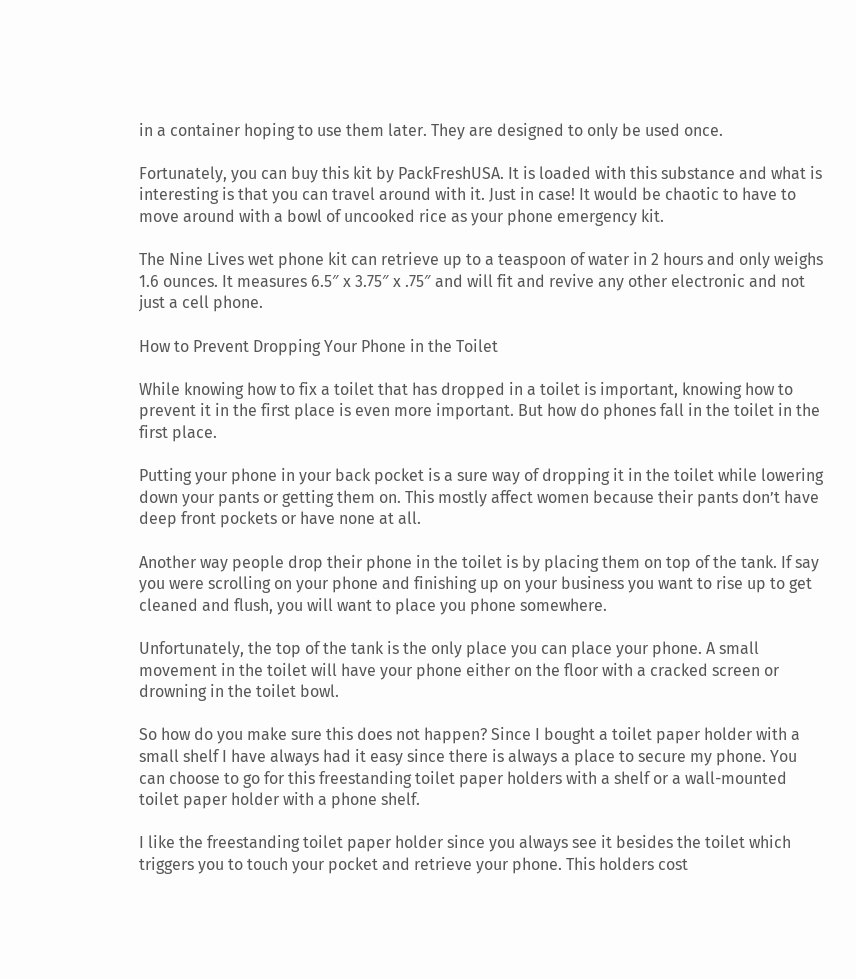in a container hoping to use them later. They are designed to only be used once.

Fortunately, you can buy this kit by PackFreshUSA. It is loaded with this substance and what is interesting is that you can travel around with it. Just in case! It would be chaotic to have to move around with a bowl of uncooked rice as your phone emergency kit.

The Nine Lives wet phone kit can retrieve up to a teaspoon of water in 2 hours and only weighs 1.6 ounces. It measures 6.5″ x 3.75″ x .75″ and will fit and revive any other electronic and not just a cell phone.

How to Prevent Dropping Your Phone in the Toilet

While knowing how to fix a toilet that has dropped in a toilet is important, knowing how to prevent it in the first place is even more important. But how do phones fall in the toilet in the first place.

Putting your phone in your back pocket is a sure way of dropping it in the toilet while lowering down your pants or getting them on. This mostly affect women because their pants don’t have deep front pockets or have none at all.

Another way people drop their phone in the toilet is by placing them on top of the tank. If say you were scrolling on your phone and finishing up on your business you want to rise up to get cleaned and flush, you will want to place you phone somewhere.

Unfortunately, the top of the tank is the only place you can place your phone. A small movement in the toilet will have your phone either on the floor with a cracked screen or drowning in the toilet bowl.

So how do you make sure this does not happen? Since I bought a toilet paper holder with a small shelf I have always had it easy since there is always a place to secure my phone. You can choose to go for this freestanding toilet paper holders with a shelf or a wall-mounted toilet paper holder with a phone shelf.

I like the freestanding toilet paper holder since you always see it besides the toilet which triggers you to touch your pocket and retrieve your phone. This holders cost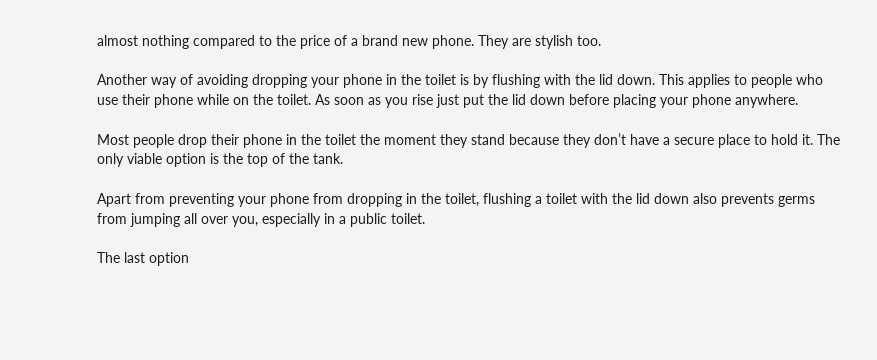almost nothing compared to the price of a brand new phone. They are stylish too.

Another way of avoiding dropping your phone in the toilet is by flushing with the lid down. This applies to people who use their phone while on the toilet. As soon as you rise just put the lid down before placing your phone anywhere.

Most people drop their phone in the toilet the moment they stand because they don’t have a secure place to hold it. The only viable option is the top of the tank.

Apart from preventing your phone from dropping in the toilet, flushing a toilet with the lid down also prevents germs from jumping all over you, especially in a public toilet.

The last option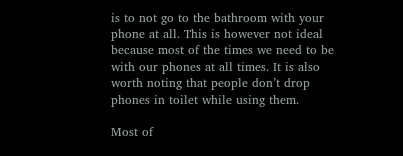is to not go to the bathroom with your phone at all. This is however not ideal because most of the times we need to be with our phones at all times. It is also worth noting that people don’t drop phones in toilet while using them.

Most of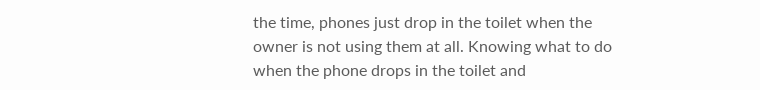the time, phones just drop in the toilet when the owner is not using them at all. Knowing what to do when the phone drops in the toilet and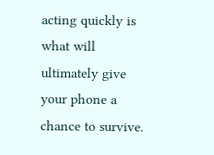acting quickly is what will ultimately give your phone a chance to survive.